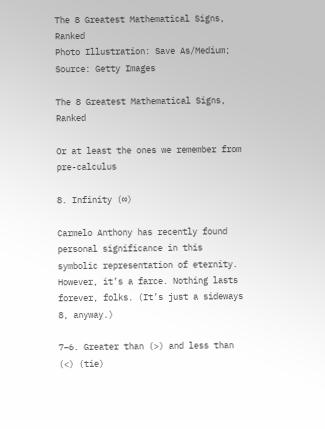The 8 Greatest Mathematical Signs, Ranked
Photo Illustration: Save As/Medium; Source: Getty Images

The 8 Greatest Mathematical Signs, Ranked

Or at least the ones we remember from pre-calculus

8. Infinity (∞)

Carmelo Anthony has recently found personal significance in this symbolic representation of eternity. However, it’s a farce. Nothing lasts forever, folks. (It’s just a sideways 8, anyway.)

7–6. Greater than (>) and less than (<) (tie)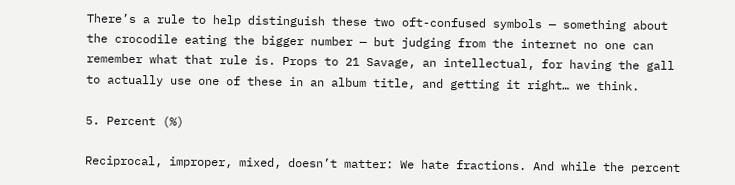There’s a rule to help distinguish these two oft-confused symbols — something about the crocodile eating the bigger number — but judging from the internet no one can remember what that rule is. Props to 21 Savage, an intellectual, for having the gall to actually use one of these in an album title, and getting it right… we think.

5. Percent (%)

Reciprocal, improper, mixed, doesn’t matter: We hate fractions. And while the percent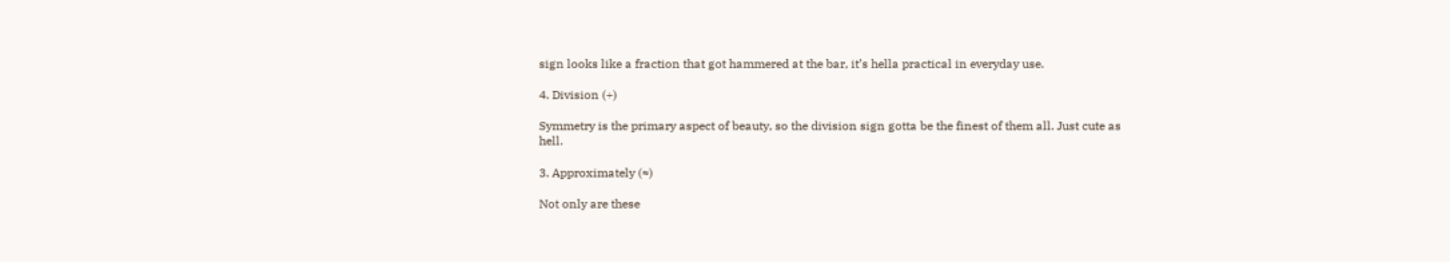sign looks like a fraction that got hammered at the bar, it’s hella practical in everyday use.

4. Division (÷)

Symmetry is the primary aspect of beauty, so the division sign gotta be the finest of them all. Just cute as hell.

3. Approximately (≈)

Not only are these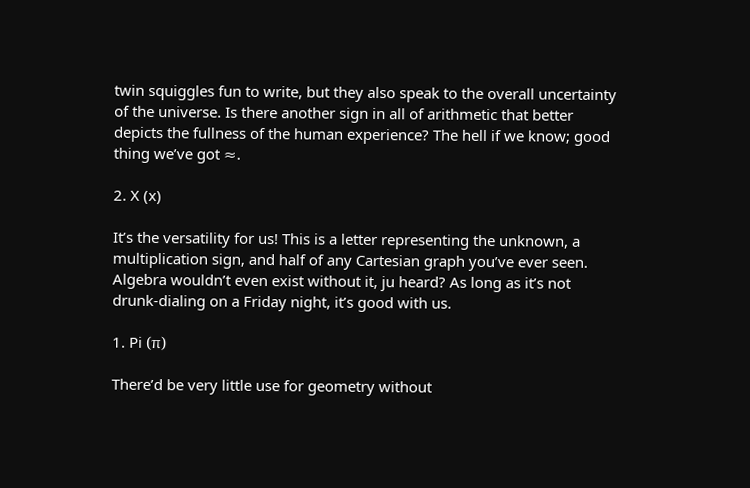twin squiggles fun to write, but they also speak to the overall uncertainty of the universe. Is there another sign in all of arithmetic that better depicts the fullness of the human experience? The hell if we know; good thing we’ve got ≈.

2. X (x)

It’s the versatility for us! This is a letter representing the unknown, a multiplication sign, and half of any Cartesian graph you’ve ever seen. Algebra wouldn’t even exist without it, ju heard? As long as it’s not drunk-dialing on a Friday night, it’s good with us.

1. Pi (π)

There’d be very little use for geometry without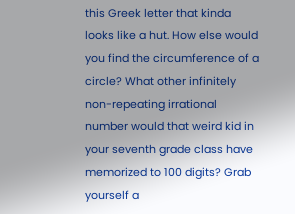this Greek letter that kinda looks like a hut. How else would you find the circumference of a circle? What other infinitely non-repeating irrational number would that weird kid in your seventh grade class have memorized to 100 digits? Grab yourself a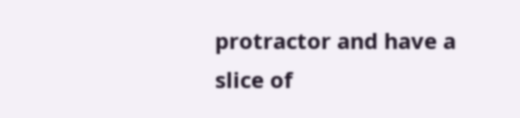protractor and have a slice of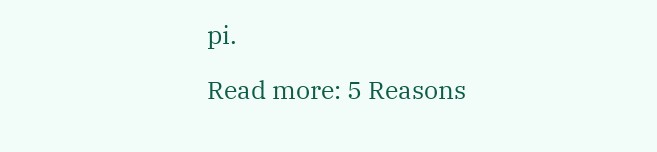pi.

Read more: 5 Reasons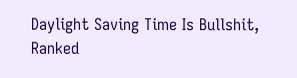Daylight Saving Time Is Bullshit, Ranked